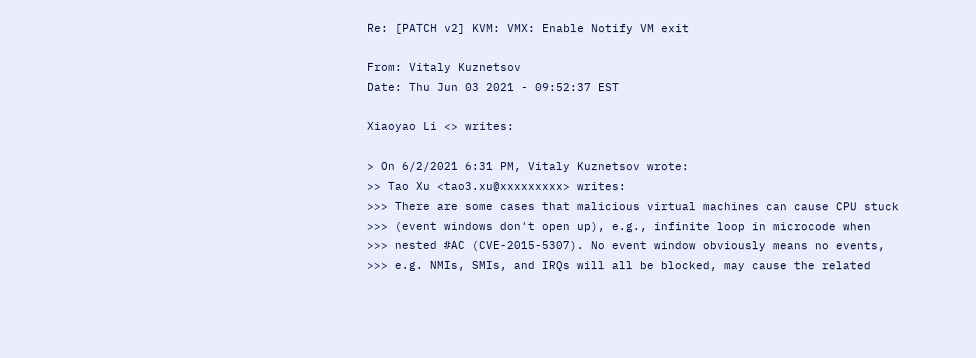Re: [PATCH v2] KVM: VMX: Enable Notify VM exit

From: Vitaly Kuznetsov
Date: Thu Jun 03 2021 - 09:52:37 EST

Xiaoyao Li <> writes:

> On 6/2/2021 6:31 PM, Vitaly Kuznetsov wrote:
>> Tao Xu <tao3.xu@xxxxxxxxx> writes:
>>> There are some cases that malicious virtual machines can cause CPU stuck
>>> (event windows don't open up), e.g., infinite loop in microcode when
>>> nested #AC (CVE-2015-5307). No event window obviously means no events,
>>> e.g. NMIs, SMIs, and IRQs will all be blocked, may cause the related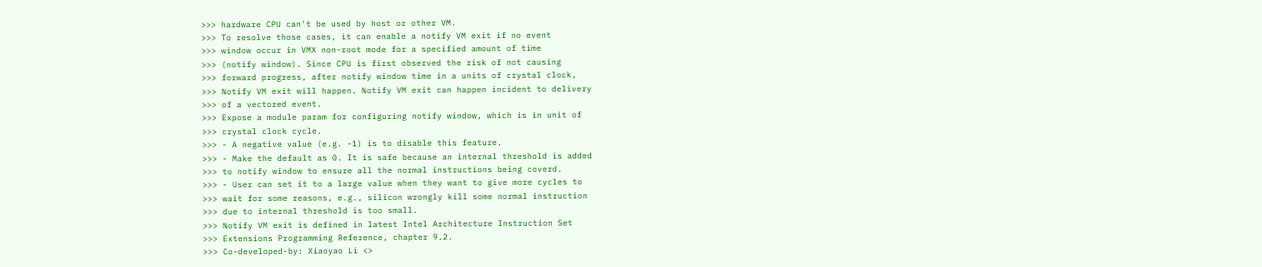>>> hardware CPU can't be used by host or other VM.
>>> To resolve those cases, it can enable a notify VM exit if no event
>>> window occur in VMX non-root mode for a specified amount of time
>>> (notify window). Since CPU is first observed the risk of not causing
>>> forward progress, after notify window time in a units of crystal clock,
>>> Notify VM exit will happen. Notify VM exit can happen incident to delivery
>>> of a vectored event.
>>> Expose a module param for configuring notify window, which is in unit of
>>> crystal clock cycle.
>>> - A negative value (e.g. -1) is to disable this feature.
>>> - Make the default as 0. It is safe because an internal threshold is added
>>> to notify window to ensure all the normal instructions being coverd.
>>> - User can set it to a large value when they want to give more cycles to
>>> wait for some reasons, e.g., silicon wrongly kill some normal instruction
>>> due to internal threshold is too small.
>>> Notify VM exit is defined in latest Intel Architecture Instruction Set
>>> Extensions Programming Reference, chapter 9.2.
>>> Co-developed-by: Xiaoyao Li <>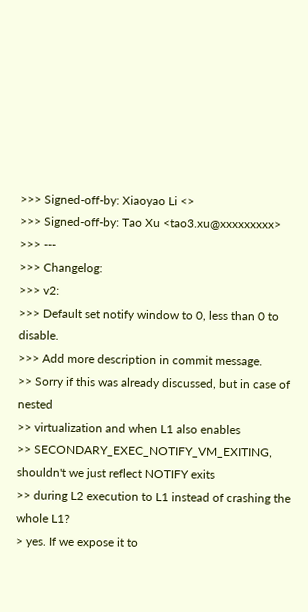>>> Signed-off-by: Xiaoyao Li <>
>>> Signed-off-by: Tao Xu <tao3.xu@xxxxxxxxx>
>>> ---
>>> Changelog:
>>> v2:
>>> Default set notify window to 0, less than 0 to disable.
>>> Add more description in commit message.
>> Sorry if this was already discussed, but in case of nested
>> virtualization and when L1 also enables
>> SECONDARY_EXEC_NOTIFY_VM_EXITING, shouldn't we just reflect NOTIFY exits
>> during L2 execution to L1 instead of crashing the whole L1?
> yes. If we expose it to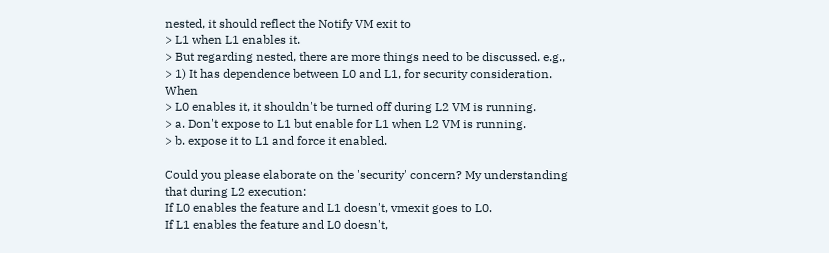nested, it should reflect the Notify VM exit to
> L1 when L1 enables it.
> But regarding nested, there are more things need to be discussed. e.g.,
> 1) It has dependence between L0 and L1, for security consideration. When
> L0 enables it, it shouldn't be turned off during L2 VM is running.
> a. Don't expose to L1 but enable for L1 when L2 VM is running.
> b. expose it to L1 and force it enabled.

Could you please elaborate on the 'security' concern? My understanding
that during L2 execution:
If L0 enables the feature and L1 doesn't, vmexit goes to L0.
If L1 enables the feature and L0 doesn't,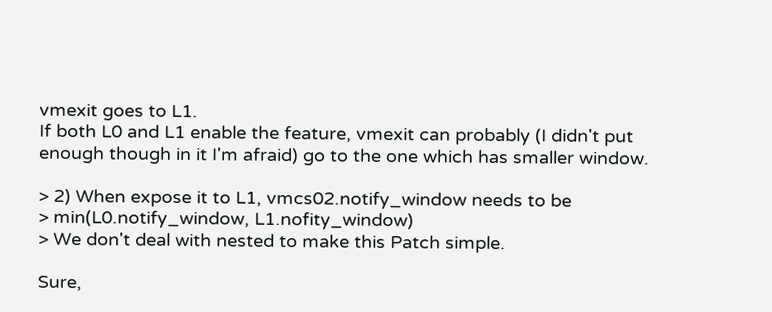vmexit goes to L1.
If both L0 and L1 enable the feature, vmexit can probably (I didn't put
enough though in it I'm afraid) go to the one which has smaller window.

> 2) When expose it to L1, vmcs02.notify_window needs to be
> min(L0.notify_window, L1.nofity_window)
> We don't deal with nested to make this Patch simple.

Sure,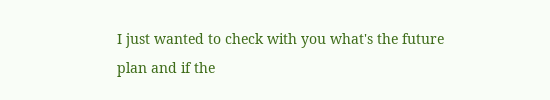I just wanted to check with you what's the future plan and if the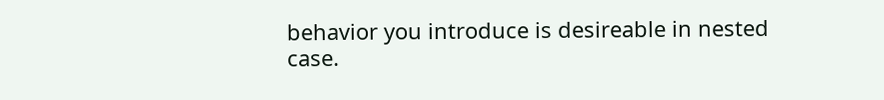behavior you introduce is desireable in nested case.